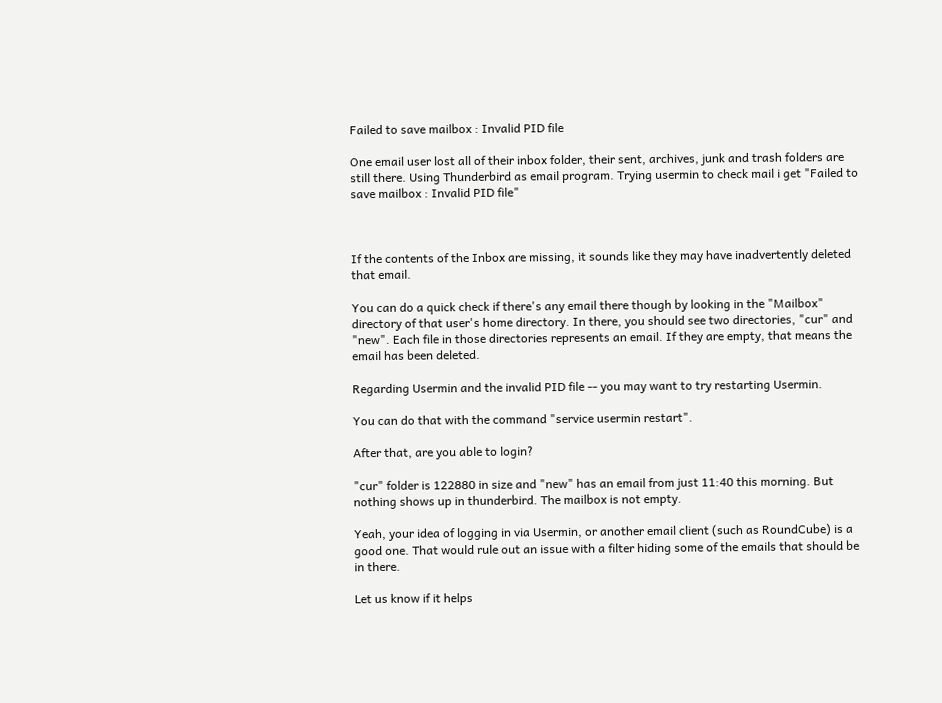Failed to save mailbox : Invalid PID file

One email user lost all of their inbox folder, their sent, archives, junk and trash folders are still there. Using Thunderbird as email program. Trying usermin to check mail i get "Failed to save mailbox : Invalid PID file"



If the contents of the Inbox are missing, it sounds like they may have inadvertently deleted that email.

You can do a quick check if there's any email there though by looking in the "Mailbox" directory of that user's home directory. In there, you should see two directories, "cur" and "new". Each file in those directories represents an email. If they are empty, that means the email has been deleted.

Regarding Usermin and the invalid PID file -- you may want to try restarting Usermin.

You can do that with the command "service usermin restart".

After that, are you able to login?

"cur" folder is 122880 in size and "new" has an email from just 11:40 this morning. But nothing shows up in thunderbird. The mailbox is not empty.

Yeah, your idea of logging in via Usermin, or another email client (such as RoundCube) is a good one. That would rule out an issue with a filter hiding some of the emails that should be in there.

Let us know if it helps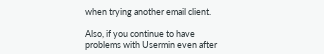when trying another email client.

Also, if you continue to have problems with Usermin even after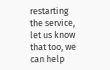restarting the service, let us know that too, we can help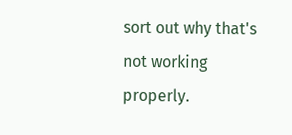sort out why that's not working properly.